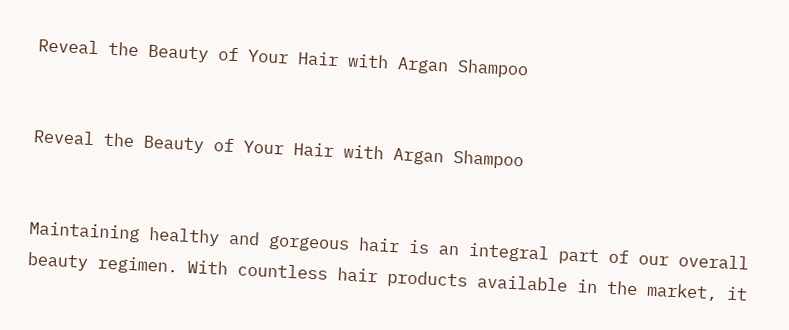Reveal the Beauty of Your Hair with Argan Shampoo


Reveal the Beauty of Your Hair with Argan Shampoo


Maintaining healthy and gorgeous hair is an integral part of our overall beauty regimen. With countless hair products available in the market, it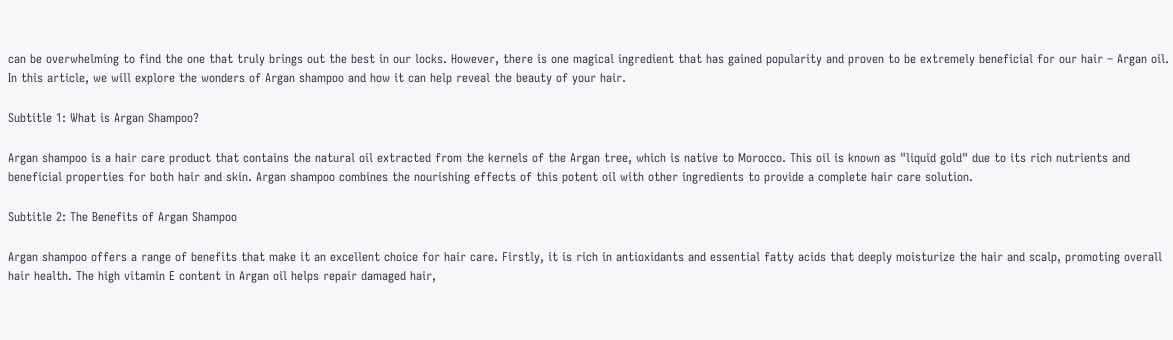can be overwhelming to find the one that truly brings out the best in our locks. However, there is one magical ingredient that has gained popularity and proven to be extremely beneficial for our hair – Argan oil. In this article, we will explore the wonders of Argan shampoo and how it can help reveal the beauty of your hair.

Subtitle 1: What is Argan Shampoo?

Argan shampoo is a hair care product that contains the natural oil extracted from the kernels of the Argan tree, which is native to Morocco. This oil is known as "liquid gold" due to its rich nutrients and beneficial properties for both hair and skin. Argan shampoo combines the nourishing effects of this potent oil with other ingredients to provide a complete hair care solution.

Subtitle 2: The Benefits of Argan Shampoo

Argan shampoo offers a range of benefits that make it an excellent choice for hair care. Firstly, it is rich in antioxidants and essential fatty acids that deeply moisturize the hair and scalp, promoting overall hair health. The high vitamin E content in Argan oil helps repair damaged hair,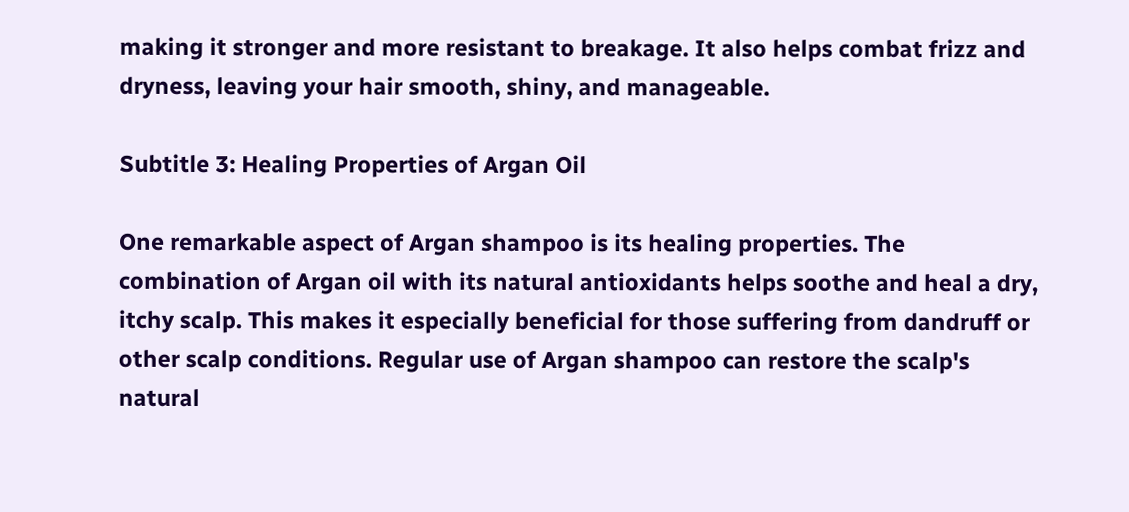making it stronger and more resistant to breakage. It also helps combat frizz and dryness, leaving your hair smooth, shiny, and manageable.

Subtitle 3: Healing Properties of Argan Oil

One remarkable aspect of Argan shampoo is its healing properties. The combination of Argan oil with its natural antioxidants helps soothe and heal a dry, itchy scalp. This makes it especially beneficial for those suffering from dandruff or other scalp conditions. Regular use of Argan shampoo can restore the scalp's natural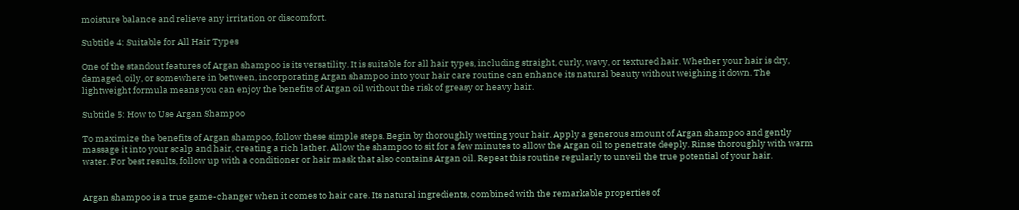moisture balance and relieve any irritation or discomfort.

Subtitle 4: Suitable for All Hair Types

One of the standout features of Argan shampoo is its versatility. It is suitable for all hair types, including straight, curly, wavy, or textured hair. Whether your hair is dry, damaged, oily, or somewhere in between, incorporating Argan shampoo into your hair care routine can enhance its natural beauty without weighing it down. The lightweight formula means you can enjoy the benefits of Argan oil without the risk of greasy or heavy hair.

Subtitle 5: How to Use Argan Shampoo

To maximize the benefits of Argan shampoo, follow these simple steps. Begin by thoroughly wetting your hair. Apply a generous amount of Argan shampoo and gently massage it into your scalp and hair, creating a rich lather. Allow the shampoo to sit for a few minutes to allow the Argan oil to penetrate deeply. Rinse thoroughly with warm water. For best results, follow up with a conditioner or hair mask that also contains Argan oil. Repeat this routine regularly to unveil the true potential of your hair.


Argan shampoo is a true game-changer when it comes to hair care. Its natural ingredients, combined with the remarkable properties of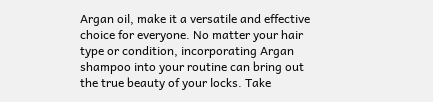Argan oil, make it a versatile and effective choice for everyone. No matter your hair type or condition, incorporating Argan shampoo into your routine can bring out the true beauty of your locks. Take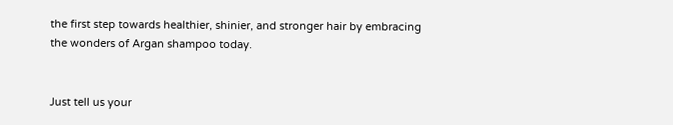the first step towards healthier, shinier, and stronger hair by embracing the wonders of Argan shampoo today.


Just tell us your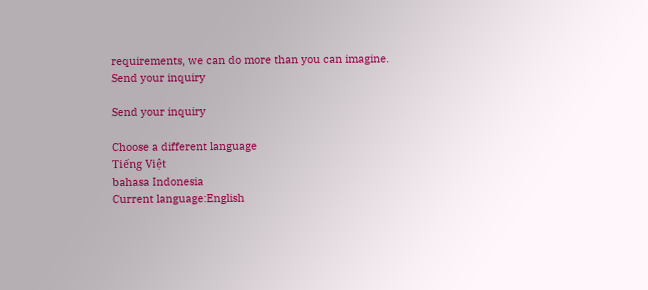requirements, we can do more than you can imagine.
Send your inquiry

Send your inquiry

Choose a different language
Tiếng Việt
bahasa Indonesia
Current language:English